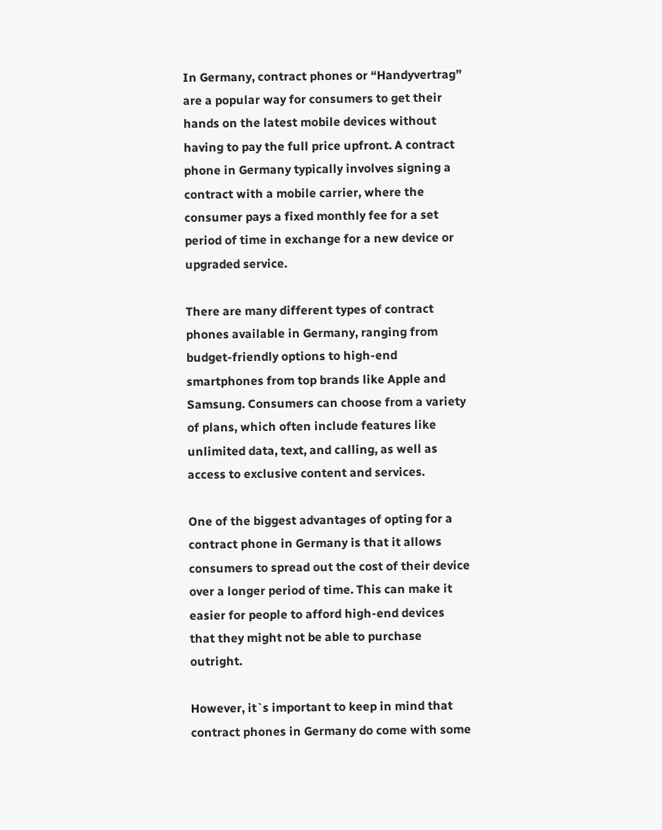In Germany, contract phones or “Handyvertrag” are a popular way for consumers to get their hands on the latest mobile devices without having to pay the full price upfront. A contract phone in Germany typically involves signing a contract with a mobile carrier, where the consumer pays a fixed monthly fee for a set period of time in exchange for a new device or upgraded service.

There are many different types of contract phones available in Germany, ranging from budget-friendly options to high-end smartphones from top brands like Apple and Samsung. Consumers can choose from a variety of plans, which often include features like unlimited data, text, and calling, as well as access to exclusive content and services.

One of the biggest advantages of opting for a contract phone in Germany is that it allows consumers to spread out the cost of their device over a longer period of time. This can make it easier for people to afford high-end devices that they might not be able to purchase outright.

However, it`s important to keep in mind that contract phones in Germany do come with some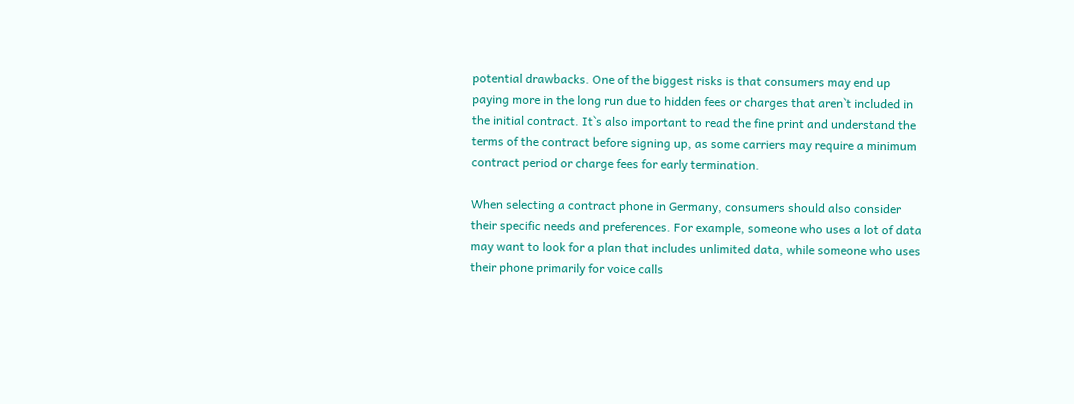potential drawbacks. One of the biggest risks is that consumers may end up paying more in the long run due to hidden fees or charges that aren`t included in the initial contract. It`s also important to read the fine print and understand the terms of the contract before signing up, as some carriers may require a minimum contract period or charge fees for early termination.

When selecting a contract phone in Germany, consumers should also consider their specific needs and preferences. For example, someone who uses a lot of data may want to look for a plan that includes unlimited data, while someone who uses their phone primarily for voice calls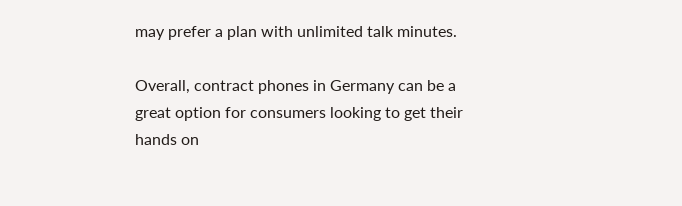may prefer a plan with unlimited talk minutes.

Overall, contract phones in Germany can be a great option for consumers looking to get their hands on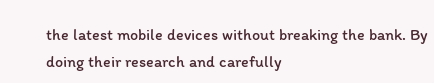the latest mobile devices without breaking the bank. By doing their research and carefully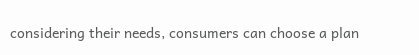considering their needs, consumers can choose a plan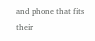and phone that fits their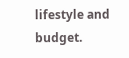lifestyle and budget.